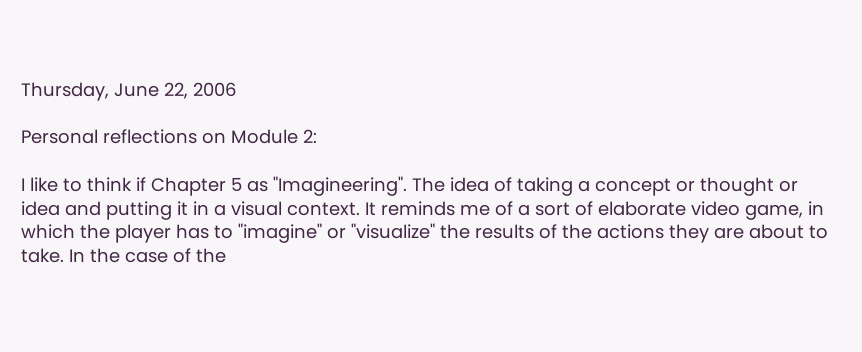Thursday, June 22, 2006

Personal reflections on Module 2:

I like to think if Chapter 5 as "Imagineering". The idea of taking a concept or thought or idea and putting it in a visual context. It reminds me of a sort of elaborate video game, in which the player has to "imagine" or "visualize" the results of the actions they are about to take. In the case of the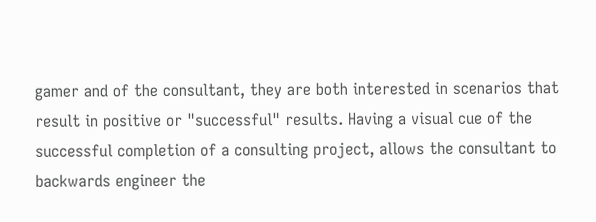gamer and of the consultant, they are both interested in scenarios that result in positive or "successful" results. Having a visual cue of the successful completion of a consulting project, allows the consultant to backwards engineer the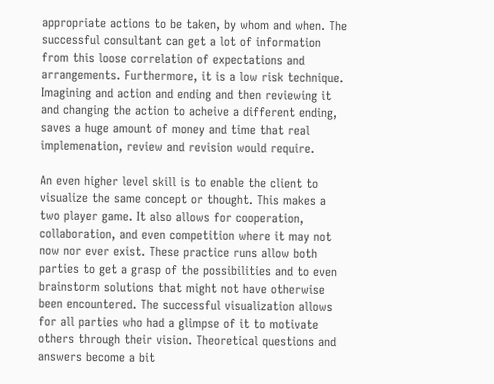appropriate actions to be taken, by whom and when. The successful consultant can get a lot of information from this loose correlation of expectations and arrangements. Furthermore, it is a low risk technique. Imagining and action and ending and then reviewing it and changing the action to acheive a different ending, saves a huge amount of money and time that real implemenation, review and revision would require.

An even higher level skill is to enable the client to visualize the same concept or thought. This makes a two player game. It also allows for cooperation, collaboration, and even competition where it may not now nor ever exist. These practice runs allow both parties to get a grasp of the possibilities and to even brainstorm solutions that might not have otherwise been encountered. The successful visualization allows for all parties who had a glimpse of it to motivate others through their vision. Theoretical questions and answers become a bit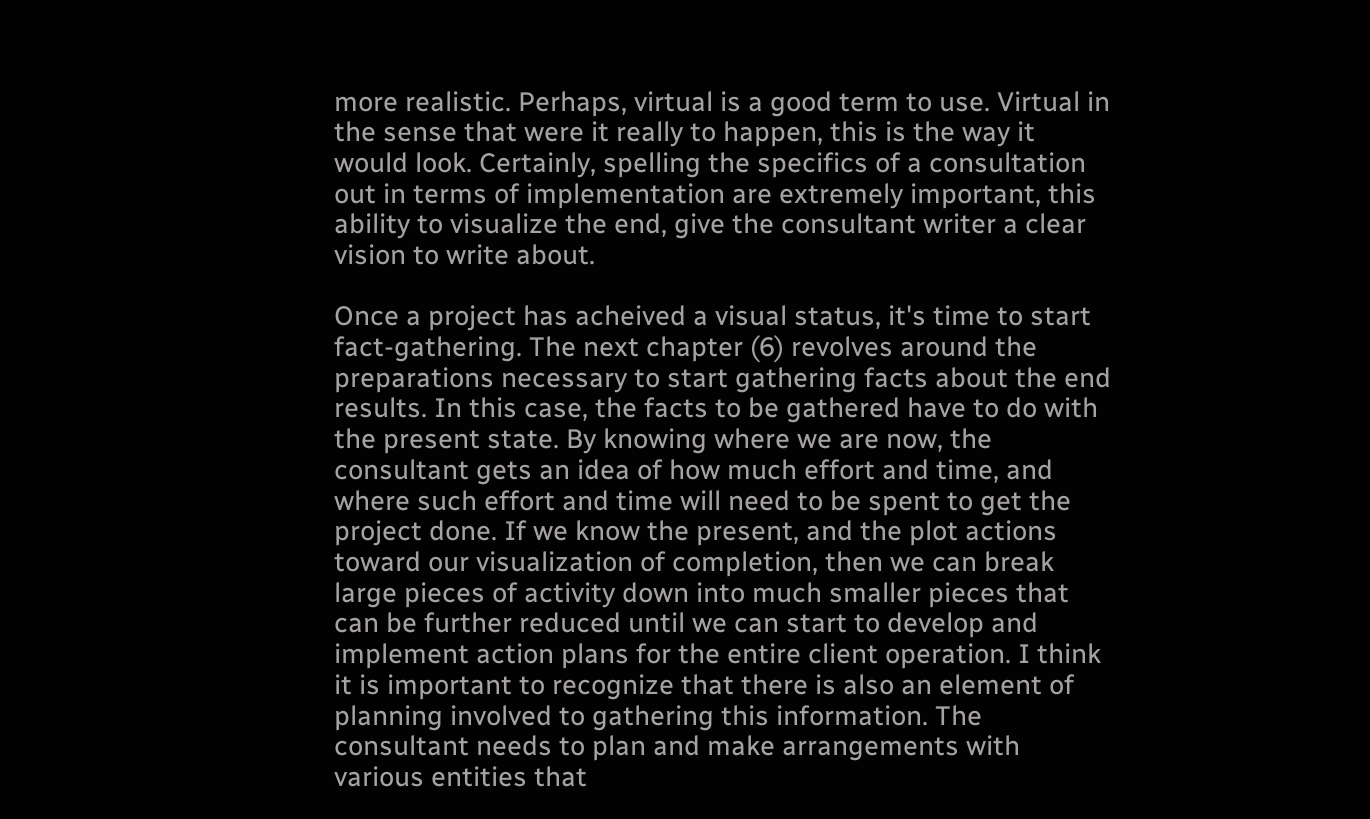more realistic. Perhaps, virtual is a good term to use. Virtual in the sense that were it really to happen, this is the way it would look. Certainly, spelling the specifics of a consultation out in terms of implementation are extremely important, this ability to visualize the end, give the consultant writer a clear vision to write about.

Once a project has acheived a visual status, it's time to start fact-gathering. The next chapter (6) revolves around the preparations necessary to start gathering facts about the end results. In this case, the facts to be gathered have to do with the present state. By knowing where we are now, the consultant gets an idea of how much effort and time, and where such effort and time will need to be spent to get the project done. If we know the present, and the plot actions toward our visualization of completion, then we can break large pieces of activity down into much smaller pieces that can be further reduced until we can start to develop and implement action plans for the entire client operation. I think it is important to recognize that there is also an element of planning involved to gathering this information. The consultant needs to plan and make arrangements with various entities that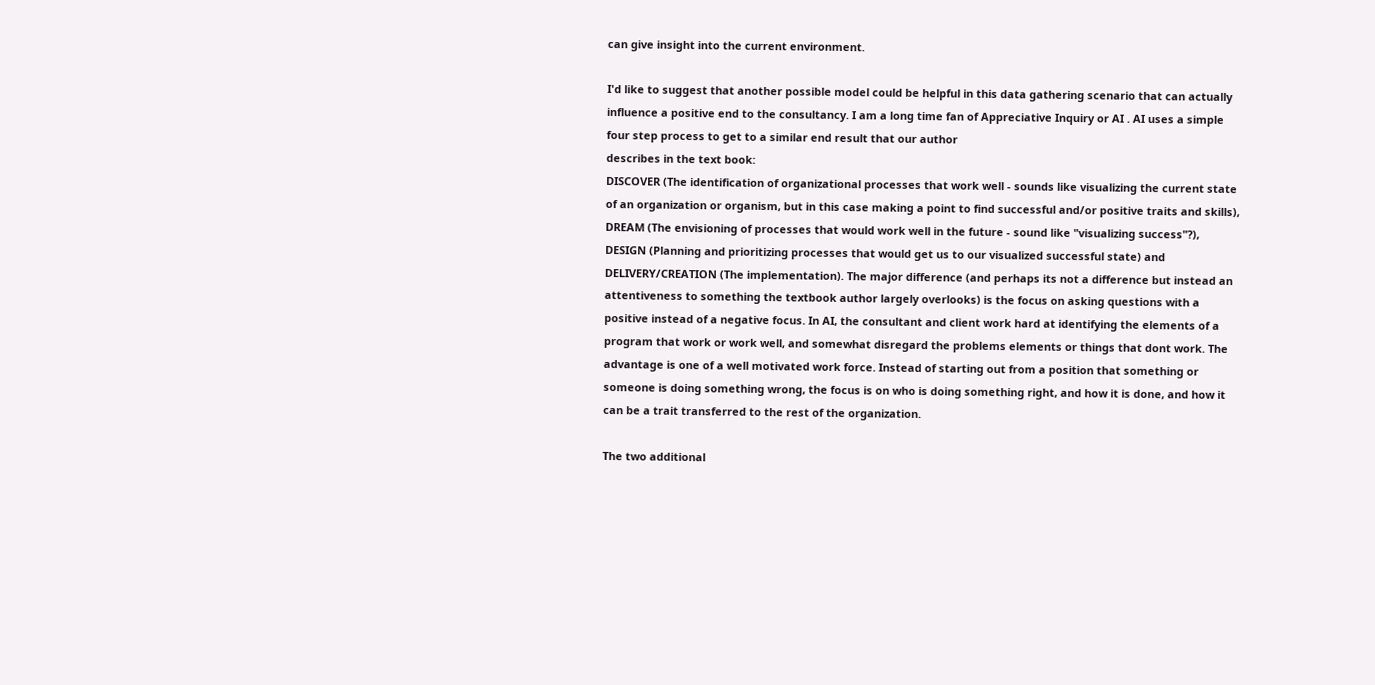can give insight into the current environment.

I'd like to suggest that another possible model could be helpful in this data gathering scenario that can actually influence a positive end to the consultancy. I am a long time fan of Appreciative Inquiry or AI . AI uses a simple four step process to get to a similar end result that our author
describes in the text book:
DISCOVER (The identification of organizational processes that work well - sounds like visualizing the current state of an organization or organism, but in this case making a point to find successful and/or positive traits and skills), DREAM (The envisioning of processes that would work well in the future - sound like "visualizing success"?), DESIGN (Planning and prioritizing processes that would get us to our visualized successful state) and DELIVERY/CREATION (The implementation). The major difference (and perhaps its not a difference but instead an attentiveness to something the textbook author largely overlooks) is the focus on asking questions with a positive instead of a negative focus. In AI, the consultant and client work hard at identifying the elements of a program that work or work well, and somewhat disregard the problems elements or things that dont work. The advantage is one of a well motivated work force. Instead of starting out from a position that something or someone is doing something wrong, the focus is on who is doing something right, and how it is done, and how it can be a trait transferred to the rest of the organization.

The two additional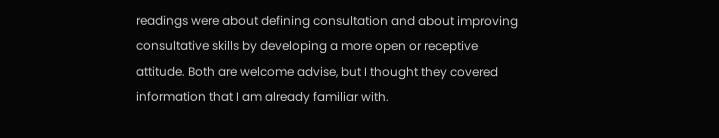readings were about defining consultation and about improving consultative skills by developing a more open or receptive attitude. Both are welcome advise, but I thought they covered information that I am already familiar with.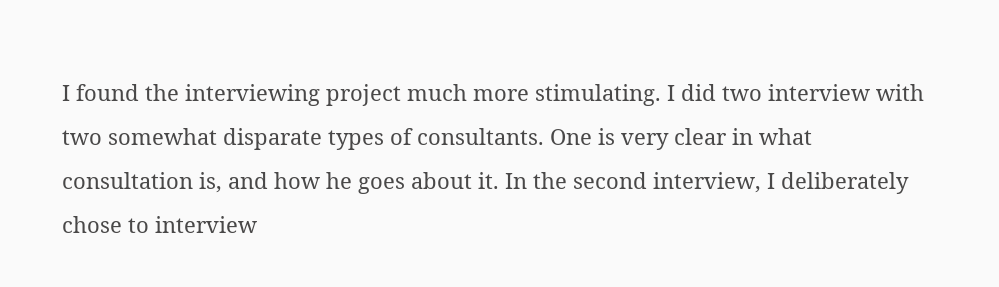I found the interviewing project much more stimulating. I did two interview with two somewhat disparate types of consultants. One is very clear in what consultation is, and how he goes about it. In the second interview, I deliberately chose to interview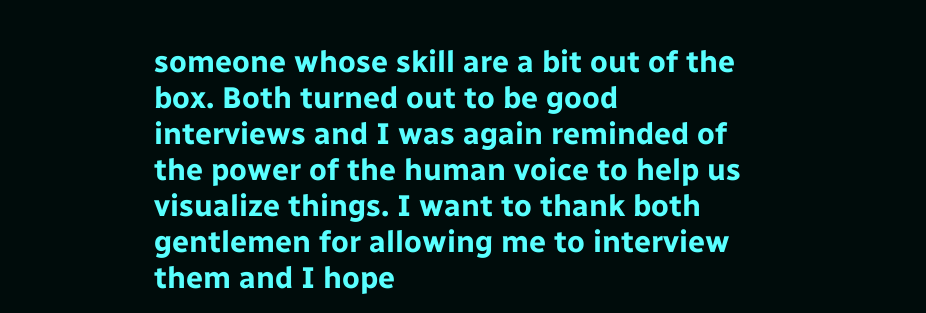someone whose skill are a bit out of the box. Both turned out to be good interviews and I was again reminded of the power of the human voice to help us visualize things. I want to thank both gentlemen for allowing me to interview them and I hope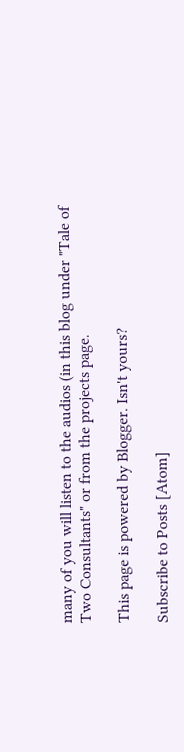many of you will listen to the audios (in this blog under "Tale of Two Consultants" or from the projects page.

This page is powered by Blogger. Isn't yours?

Subscribe to Posts [Atom]